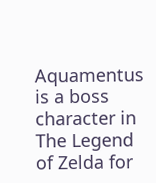Aquamentus is a boss character in The Legend of Zelda for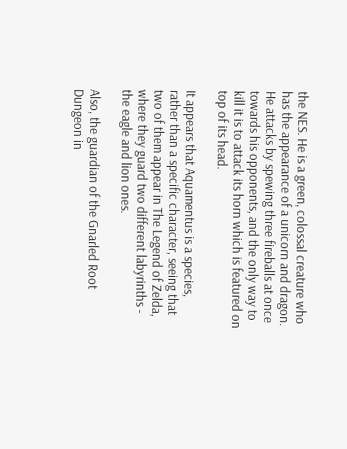the NES. He is a green, colossal creature who has the appearance of a unicorn and dragon. He attacks by spewing three fireballs at once towards his opponents, and the only way to kill it is to attack its horn which is featured on top of its head.

It appears that Aquamentus is a species, rather than a specific character, seeing that two of them appear in The Legend of Zelda, where they guard two different labyrinths - the eagle and lion ones.

Also, the guardian of the Gnarled Root Dungeon in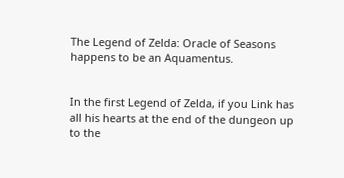The Legend of Zelda: Oracle of Seasons happens to be an Aquamentus.


In the first Legend of Zelda, if you Link has all his hearts at the end of the dungeon up to the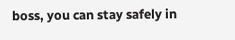boss, you can stay safely in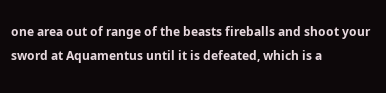one area out of range of the beasts fireballs and shoot your sword at Aquamentus until it is defeated, which is a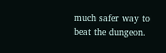much safer way to beat the dungeon.